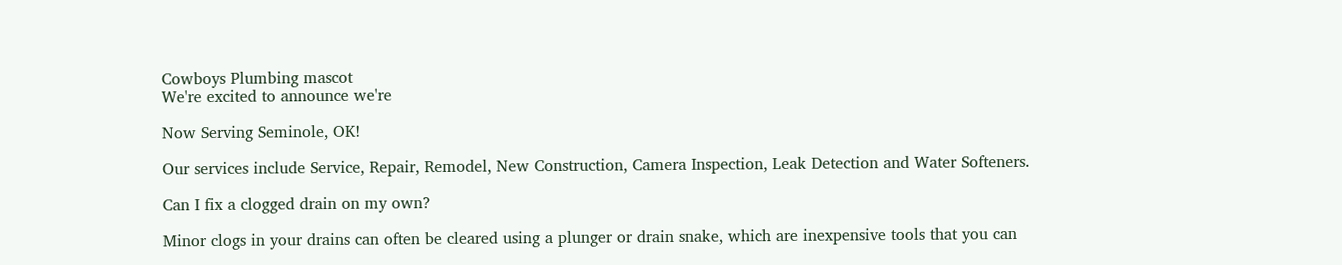Cowboys Plumbing mascot
We're excited to announce we're

Now Serving Seminole, OK!

Our services include Service, Repair, Remodel, New Construction, Camera Inspection, Leak Detection and Water Softeners.

Can I fix a clogged drain on my own?

Minor clogs in your drains can often be cleared using a plunger or drain snake, which are inexpensive tools that you can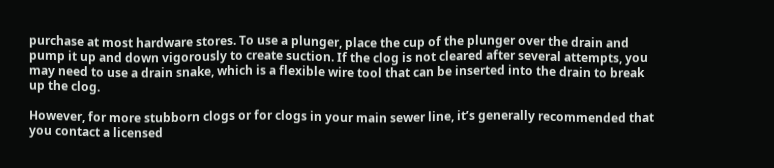purchase at most hardware stores. To use a plunger, place the cup of the plunger over the drain and pump it up and down vigorously to create suction. If the clog is not cleared after several attempts, you may need to use a drain snake, which is a flexible wire tool that can be inserted into the drain to break up the clog.

However, for more stubborn clogs or for clogs in your main sewer line, it’s generally recommended that you contact a licensed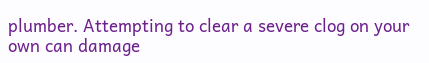plumber. Attempting to clear a severe clog on your own can damage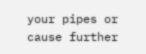your pipes or cause further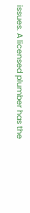issues. A licensed plumber has the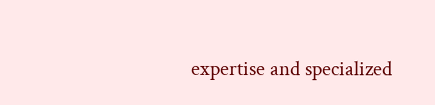expertise and specialized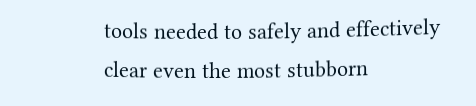tools needed to safely and effectively clear even the most stubborn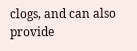clogs, and can also provide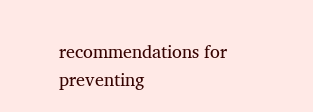recommendations for preventing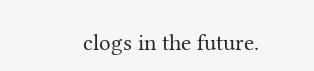clogs in the future.